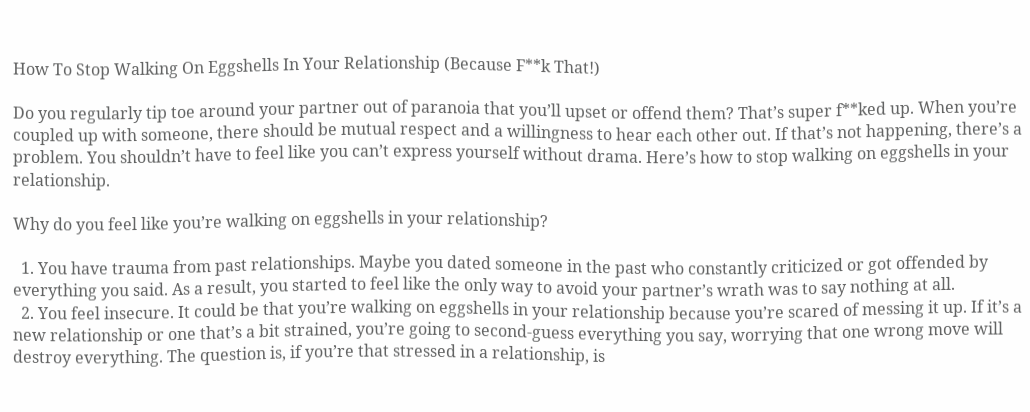How To Stop Walking On Eggshells In Your Relationship (Because F**k That!)

Do you regularly tip toe around your partner out of paranoia that you’ll upset or offend them? That’s super f**ked up. When you’re coupled up with someone, there should be mutual respect and a willingness to hear each other out. If that’s not happening, there’s a problem. You shouldn’t have to feel like you can’t express yourself without drama. Here’s how to stop walking on eggshells in your relationship.

Why do you feel like you’re walking on eggshells in your relationship?

  1. You have trauma from past relationships. Maybe you dated someone in the past who constantly criticized or got offended by everything you said. As a result, you started to feel like the only way to avoid your partner’s wrath was to say nothing at all.
  2. You feel insecure. It could be that you’re walking on eggshells in your relationship because you’re scared of messing it up. If it’s a new relationship or one that’s a bit strained, you’re going to second-guess everything you say, worrying that one wrong move will destroy everything. The question is, if you’re that stressed in a relationship, is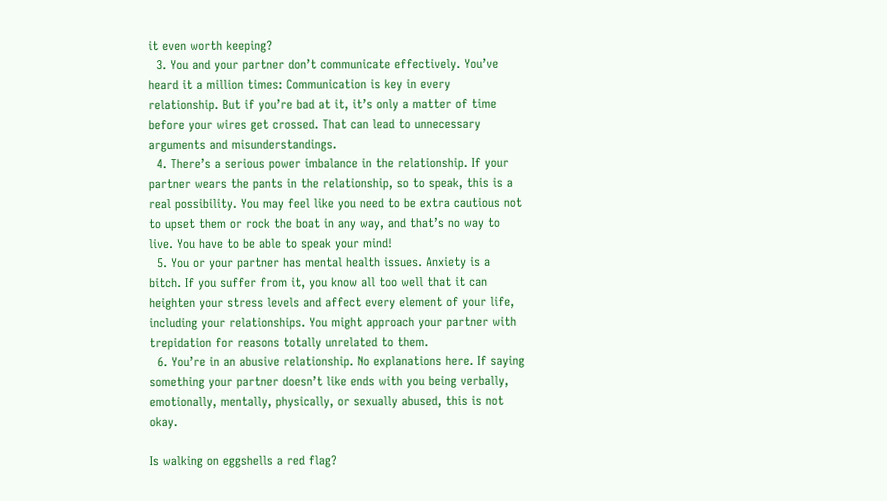it even worth keeping?
  3. You and your partner don’t communicate effectively. You’ve heard it a million times: Communication is key in every relationship. But if you’re bad at it, it’s only a matter of time before your wires get crossed. That can lead to unnecessary arguments and misunderstandings.
  4. There’s a serious power imbalance in the relationship. If your partner wears the pants in the relationship, so to speak, this is a real possibility. You may feel like you need to be extra cautious not to upset them or rock the boat in any way, and that’s no way to live. You have to be able to speak your mind!
  5. You or your partner has mental health issues. Anxiety is a bitch. If you suffer from it, you know all too well that it can heighten your stress levels and affect every element of your life, including your relationships. You might approach your partner with trepidation for reasons totally unrelated to them.
  6. You’re in an abusive relationship. No explanations here. If saying something your partner doesn’t like ends with you being verbally, emotionally, mentally, physically, or sexually abused, this is not okay.

Is walking on eggshells a red flag?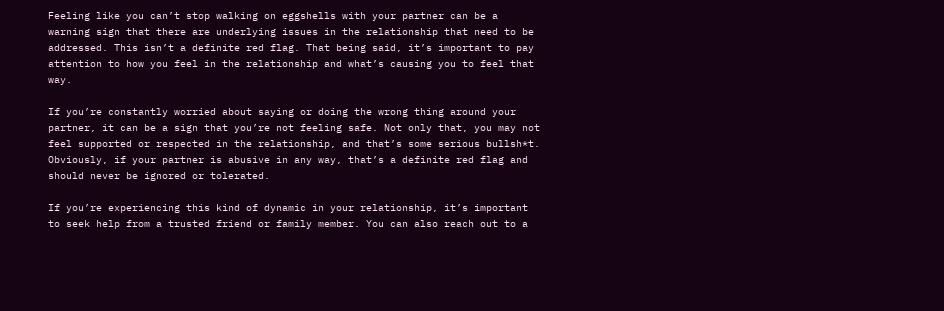Feeling like you can’t stop walking on eggshells with your partner can be a warning sign that there are underlying issues in the relationship that need to be addressed. This isn’t a definite red flag. That being said, it’s important to pay attention to how you feel in the relationship and what’s causing you to feel that way.

If you’re constantly worried about saying or doing the wrong thing around your partner, it can be a sign that you’re not feeling safe. Not only that, you may not feel supported or respected in the relationship, and that’s some serious bullsh*t. Obviously, if your partner is abusive in any way, that’s a definite red flag and should never be ignored or tolerated.

If you’re experiencing this kind of dynamic in your relationship, it’s important to seek help from a trusted friend or family member. You can also reach out to a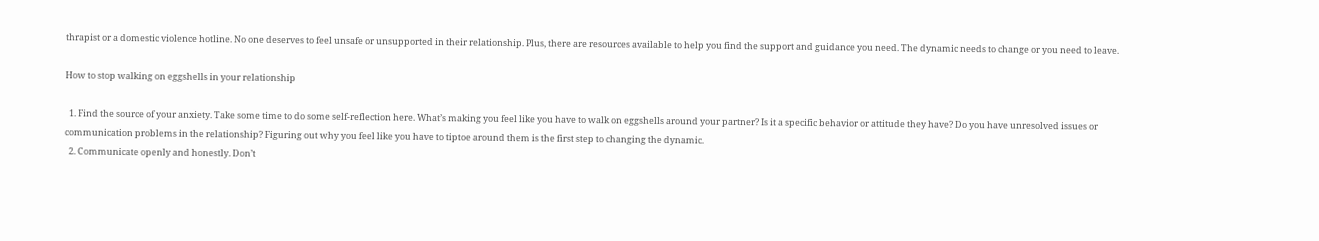thrapist or a domestic violence hotline. No one deserves to feel unsafe or unsupported in their relationship. Plus, there are resources available to help you find the support and guidance you need. The dynamic needs to change or you need to leave.

How to stop walking on eggshells in your relationship

  1. Find the source of your anxiety. Take some time to do some self-reflection here. What’s making you feel like you have to walk on eggshells around your partner? Is it a specific behavior or attitude they have? Do you have unresolved issues or communication problems in the relationship? Figuring out why you feel like you have to tiptoe around them is the first step to changing the dynamic.
  2. Communicate openly and honestly. Don’t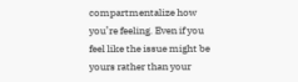compartmentalize how you’re feeling. Even if you feel like the issue might be yours rather than your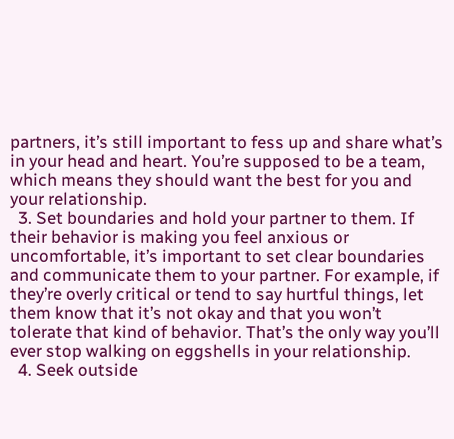partners, it’s still important to fess up and share what’s in your head and heart. You’re supposed to be a team, which means they should want the best for you and your relationship.
  3. Set boundaries and hold your partner to them. If their behavior is making you feel anxious or uncomfortable, it’s important to set clear boundaries and communicate them to your partner. For example, if they’re overly critical or tend to say hurtful things, let them know that it’s not okay and that you won’t tolerate that kind of behavior. That’s the only way you’ll ever stop walking on eggshells in your relationship.
  4. Seek outside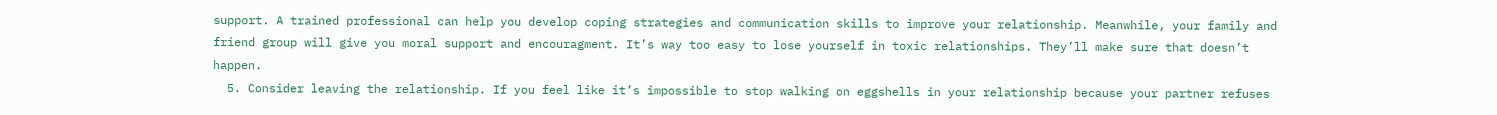support. A trained professional can help you develop coping strategies and communication skills to improve your relationship. Meanwhile, your family and friend group will give you moral support and encouragment. It’s way too easy to lose yourself in toxic relationships. They’ll make sure that doesn’t happen.
  5. Consider leaving the relationship. If you feel like it’s impossible to stop walking on eggshells in your relationship because your partner refuses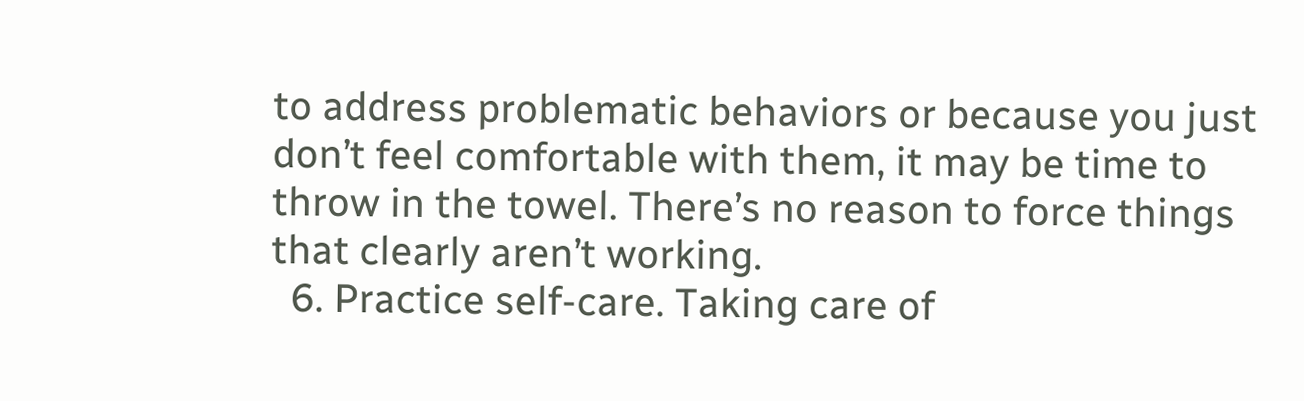to address problematic behaviors or because you just don’t feel comfortable with them, it may be time to throw in the towel. There’s no reason to force things that clearly aren’t working.
  6. Practice self-care. Taking care of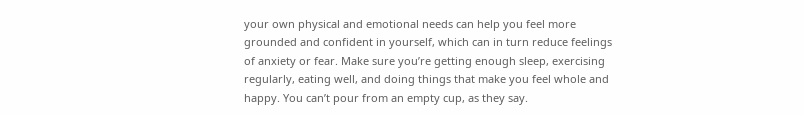your own physical and emotional needs can help you feel more grounded and confident in yourself, which can in turn reduce feelings of anxiety or fear. Make sure you’re getting enough sleep, exercising regularly, eating well, and doing things that make you feel whole and happy. You can’t pour from an empty cup, as they say.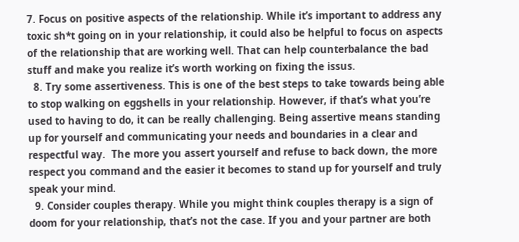7. Focus on positive aspects of the relationship. While it’s important to address any toxic sh*t going on in your relationship, it could also be helpful to focus on aspects of the relationship that are working well. That can help counterbalance the bad stuff and make you realize it’s worth working on fixing the issus.
  8. Try some assertiveness. This is one of the best steps to take towards being able to stop walking on eggshells in your relationship. However, if that’s what you’re used to having to do, it can be really challenging. Being assertive means standing up for yourself and communicating your needs and boundaries in a clear and respectful way.  The more you assert yourself and refuse to back down, the more respect you command and the easier it becomes to stand up for yourself and truly speak your mind.
  9. Consider couples therapy. While you might think couples therapy is a sign of doom for your relationship, that’s not the case. If you and your partner are both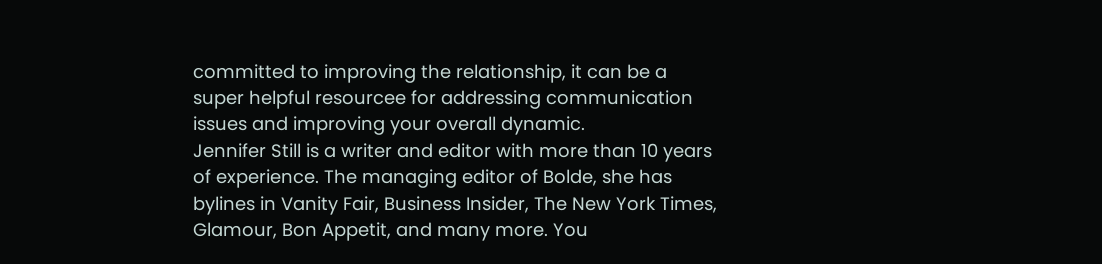committed to improving the relationship, it can be a super helpful resourcee for addressing communication issues and improving your overall dynamic.
Jennifer Still is a writer and editor with more than 10 years of experience. The managing editor of Bolde, she has bylines in Vanity Fair, Business Insider, The New York Times, Glamour, Bon Appetit, and many more. You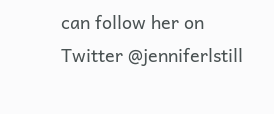can follow her on Twitter @jenniferlstill